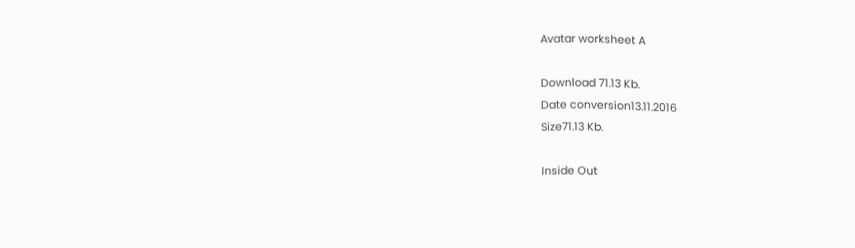Avatar worksheet A

Download 71.13 Kb.
Date conversion13.11.2016
Size71.13 Kb.

Inside Out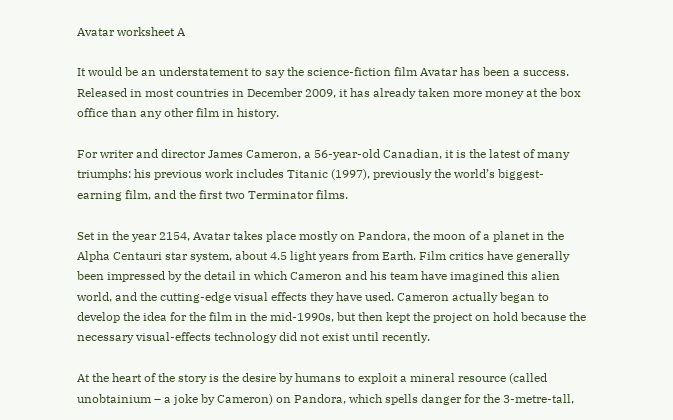Avatar worksheet A

It would be an understatement to say the science-fiction film Avatar has been a success. Released in most countries in December 2009, it has already taken more money at the box office than any other film in history.

For writer and director James Cameron, a 56-year-old Canadian, it is the latest of many triumphs: his previous work includes Titanic (1997), previously the world’s biggest-earning film, and the first two Terminator films.

Set in the year 2154, Avatar takes place mostly on Pandora, the moon of a planet in the Alpha Centauri star system, about 4.5 light years from Earth. Film critics have generally been impressed by the detail in which Cameron and his team have imagined this alien world, and the cutting-edge visual effects they have used. Cameron actually began to develop the idea for the film in the mid-1990s, but then kept the project on hold because the necessary visual-effects technology did not exist until recently.

At the heart of the story is the desire by humans to exploit a mineral resource (called unobtainium – a joke by Cameron) on Pandora, which spells danger for the 3-metre-tall,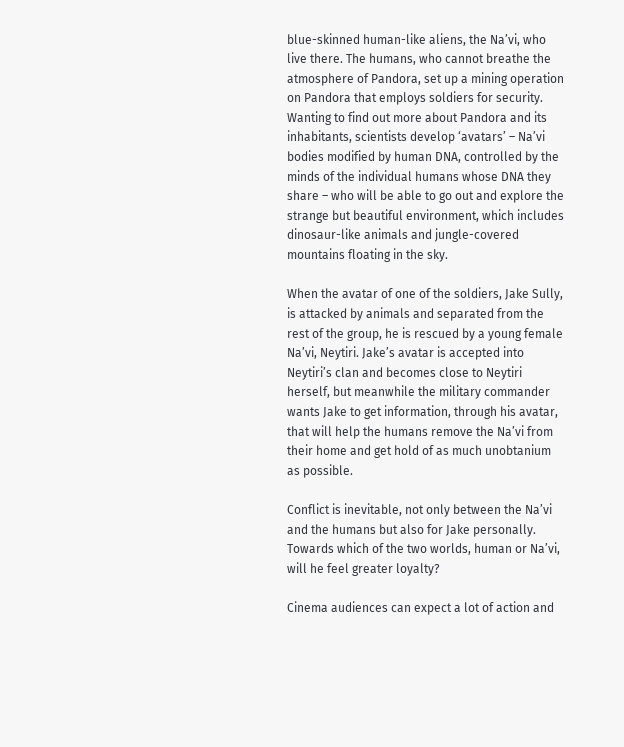blue-skinned human-like aliens, the Na’vi, who live there. The humans, who cannot breathe the atmosphere of Pandora, set up a mining operation on Pandora that employs soldiers for security. Wanting to find out more about Pandora and its inhabitants, scientists develop ‘avatars’ – Na’vi bodies modified by human DNA, controlled by the minds of the individual humans whose DNA they share – who will be able to go out and explore the strange but beautiful environment, which includes dinosaur-like animals and jungle-covered mountains floating in the sky.

When the avatar of one of the soldiers, Jake Sully, is attacked by animals and separated from the rest of the group, he is rescued by a young female Na’vi, Neytiri. Jake’s avatar is accepted into Neytiri’s clan and becomes close to Neytiri herself, but meanwhile the military commander wants Jake to get information, through his avatar, that will help the humans remove the Na’vi from their home and get hold of as much unobtanium as possible.

Conflict is inevitable, not only between the Na’vi and the humans but also for Jake personally. Towards which of the two worlds, human or Na’vi, will he feel greater loyalty?

Cinema audiences can expect a lot of action and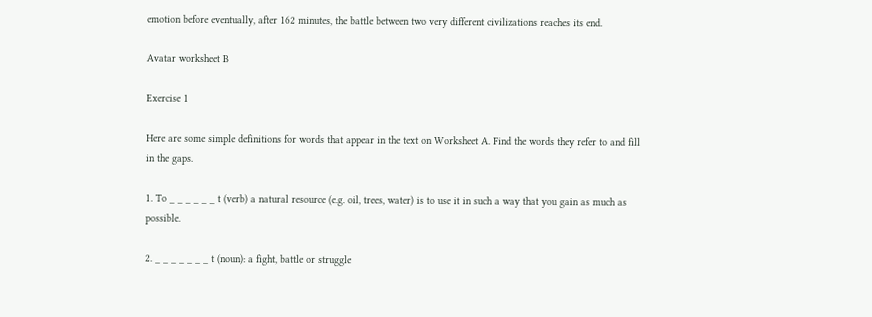emotion before eventually, after 162 minutes, the battle between two very different civilizations reaches its end.

Avatar worksheet B

Exercise 1

Here are some simple definitions for words that appear in the text on Worksheet A. Find the words they refer to and fill in the gaps.

1. To _ _ _ _ _ _ t (verb) a natural resource (e.g. oil, trees, water) is to use it in such a way that you gain as much as possible.

2. _ _ _ _ _ _ _ t (noun): a fight, battle or struggle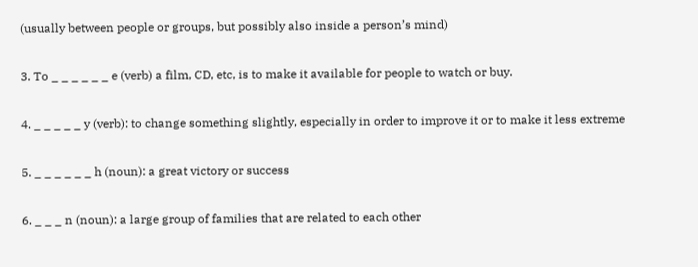(usually between people or groups, but possibly also inside a person’s mind)

3. To _ _ _ _ _ _ e (verb) a film, CD, etc, is to make it available for people to watch or buy.

4. _ _ _ _ _ y (verb): to change something slightly, especially in order to improve it or to make it less extreme

5. _ _ _ _ _ _ h (noun): a great victory or success

6. _ _ _ n (noun): a large group of families that are related to each other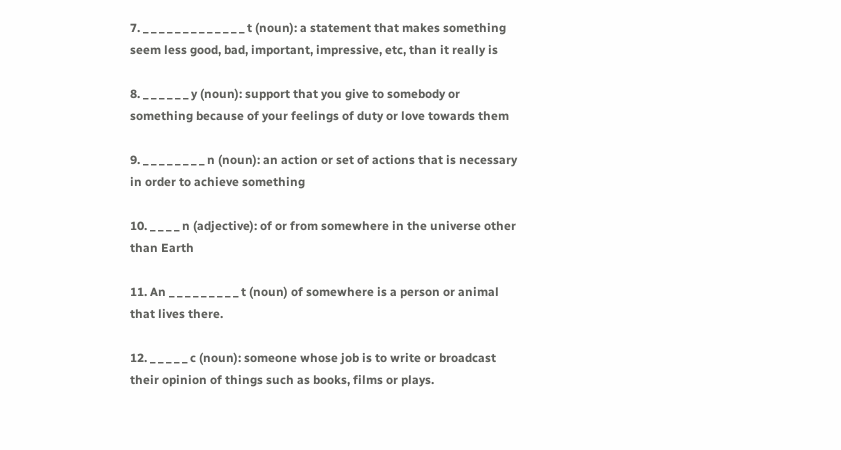7. _ _ _ _ _ _ _ _ _ _ _ _ _ t (noun): a statement that makes something seem less good, bad, important, impressive, etc, than it really is

8. _ _ _ _ _ _ y (noun): support that you give to somebody or something because of your feelings of duty or love towards them

9. _ _ _ _ _ _ _ _ n (noun): an action or set of actions that is necessary in order to achieve something

10. _ _ _ _ n (adjective): of or from somewhere in the universe other than Earth

11. An _ _ _ _ _ _ _ _ _ t (noun) of somewhere is a person or animal that lives there.

12. _ _ _ _ _ c (noun): someone whose job is to write or broadcast their opinion of things such as books, films or plays.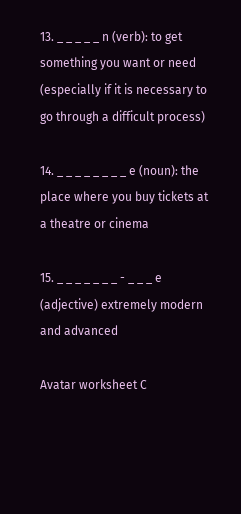13. _ _ _ _ _ n (verb): to get something you want or need (especially if it is necessary to go through a difficult process)

14. _ _ _ _ _ _ _ _ e (noun): the place where you buy tickets at a theatre or cinema

15. _ _ _ _ _ _ _ - _ _ _ e (adjective) extremely modern and advanced

Avatar worksheet C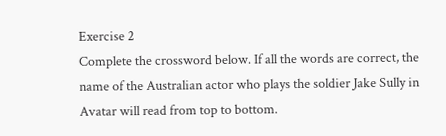Exercise 2
Complete the crossword below. If all the words are correct, the name of the Australian actor who plays the soldier Jake Sully in Avatar will read from top to bottom.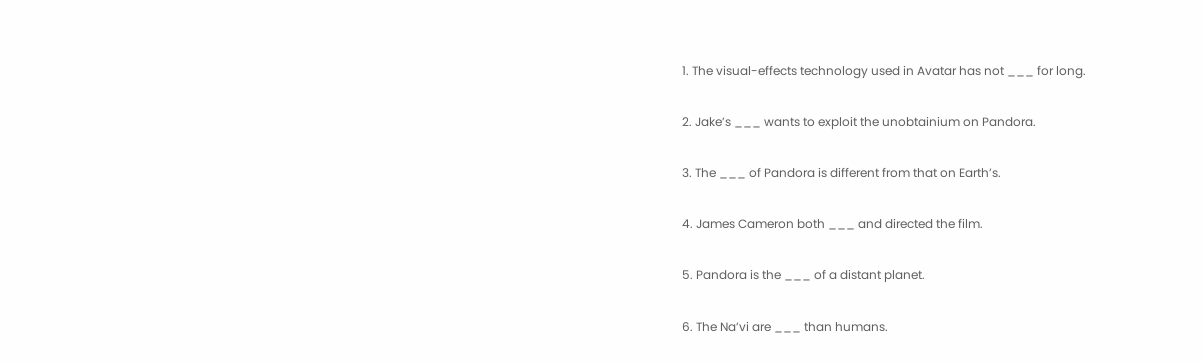1. The visual-effects technology used in Avatar has not ___ for long.

2. Jake’s ___ wants to exploit the unobtainium on Pandora.

3. The ___ of Pandora is different from that on Earth’s.

4. James Cameron both ___ and directed the film.

5. Pandora is the ___ of a distant planet.

6. The Na’vi are ___ than humans.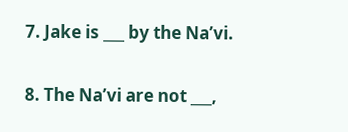7. Jake is ___ by the Na’vi.

8. The Na’vi are not ___,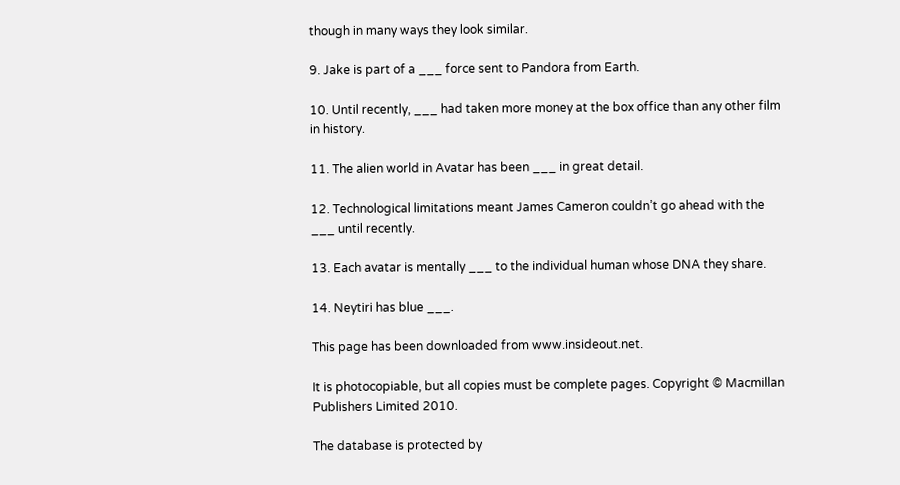though in many ways they look similar.

9. Jake is part of a ___ force sent to Pandora from Earth.

10. Until recently, ___ had taken more money at the box office than any other film in history.

11. The alien world in Avatar has been ___ in great detail.

12. Technological limitations meant James Cameron couldn’t go ahead with the ___ until recently.

13. Each avatar is mentally ___ to the individual human whose DNA they share.

14. Neytiri has blue ___.

This page has been downloaded from www.insideout.net.

It is photocopiable, but all copies must be complete pages. Copyright © Macmillan Publishers Limited 2010.

The database is protected by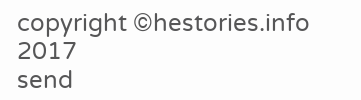copyright ©hestories.info 2017
send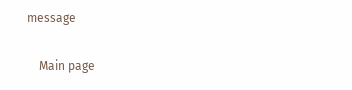message

    Main page